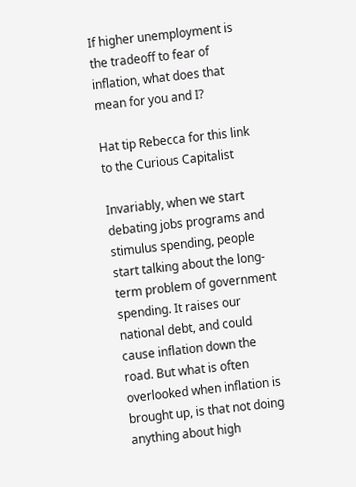If higher unemployment is the tradeoff to fear of inflation, what does that mean for you and I?

Hat tip Rebecca for this link to the Curious Capitalist

Invariably, when we start debating jobs programs and stimulus spending, people start talking about the long-term problem of government spending. It raises our national debt, and could cause inflation down the road. But what is often overlooked when inflation is brought up, is that not doing anything about high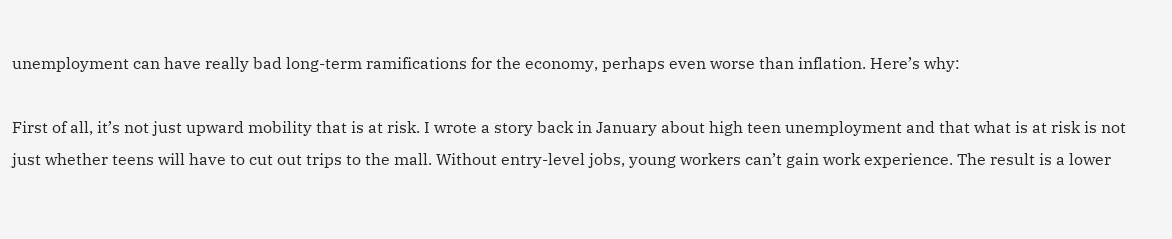unemployment can have really bad long-term ramifications for the economy, perhaps even worse than inflation. Here’s why:

First of all, it’s not just upward mobility that is at risk. I wrote a story back in January about high teen unemployment and that what is at risk is not just whether teens will have to cut out trips to the mall. Without entry-level jobs, young workers can’t gain work experience. The result is a lower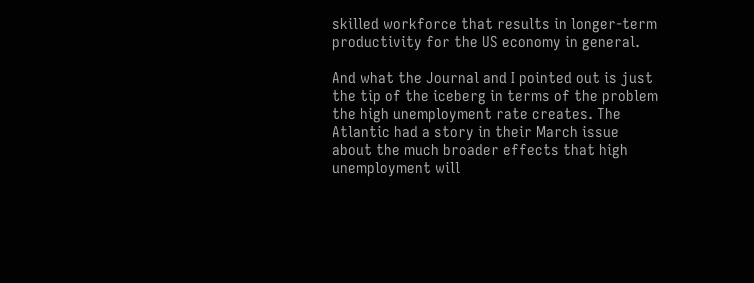skilled workforce that results in longer-term productivity for the US economy in general.

And what the Journal and I pointed out is just the tip of the iceberg in terms of the problem the high unemployment rate creates. The Atlantic had a story in their March issue about the much broader effects that high unemployment will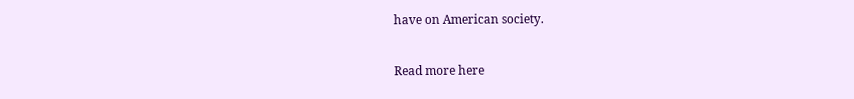have on American society.

Read more here